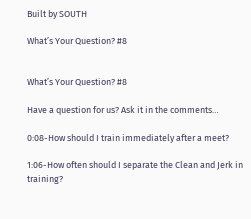Built by SOUTH

What’s Your Question? #8


What’s Your Question? #8

Have a question for us? Ask it in the comments…

0:08-How should I train immediately after a meet?

1:06-How often should I separate the Clean and Jerk in training?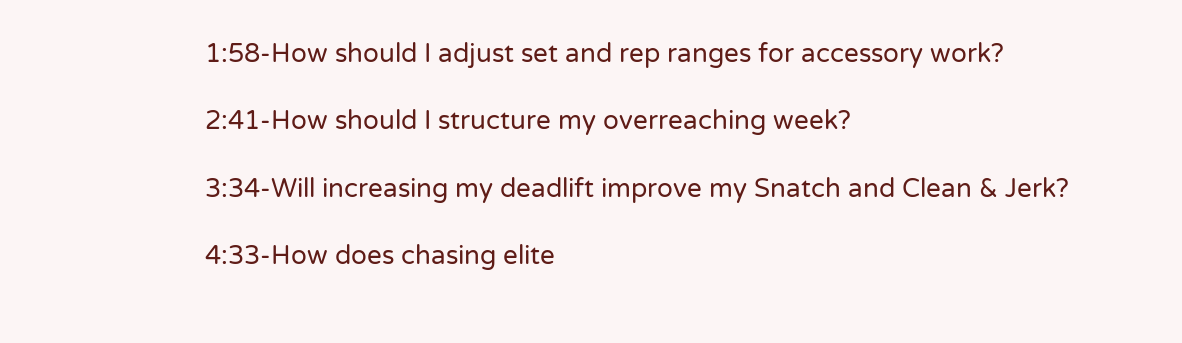1:58-How should I adjust set and rep ranges for accessory work?

2:41-How should I structure my overreaching week?

3:34-Will increasing my deadlift improve my Snatch and Clean & Jerk?

4:33-How does chasing elite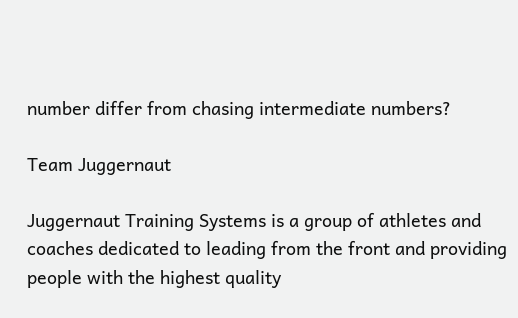number differ from chasing intermediate numbers?

Team Juggernaut

Juggernaut Training Systems is a group of athletes and coaches dedicated to leading from the front and providing people with the highest quality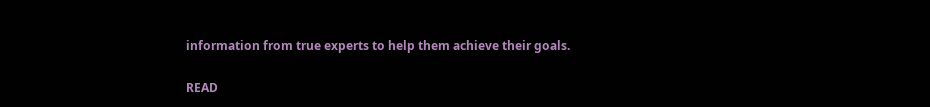information from true experts to help them achieve their goals.

READ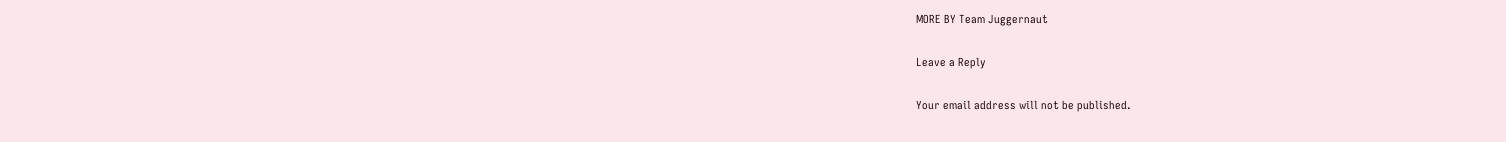MORE BY Team Juggernaut

Leave a Reply

Your email address will not be published.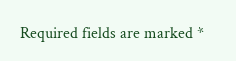Required fields are marked *